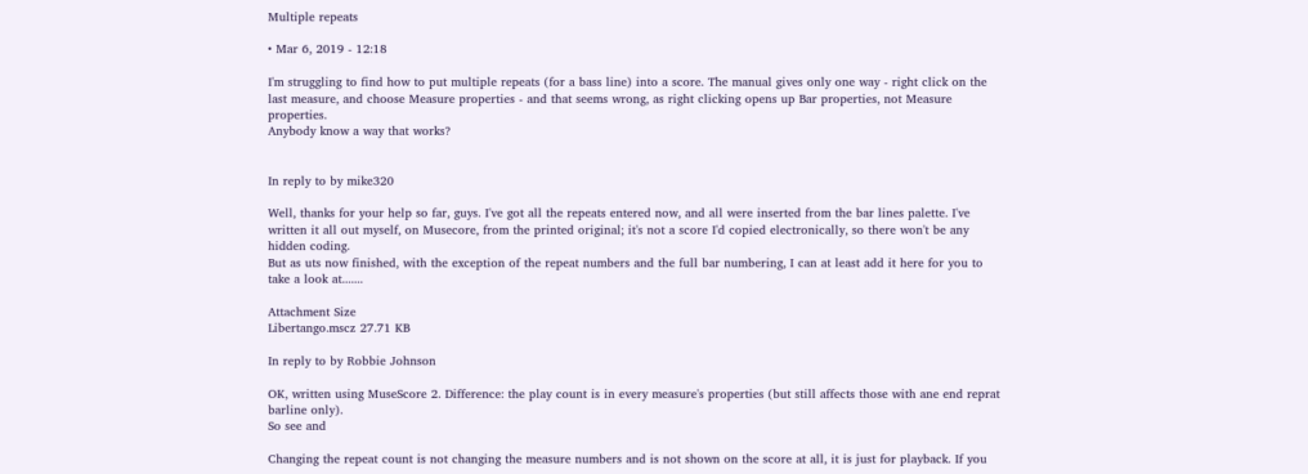Multiple repeats

• Mar 6, 2019 - 12:18

I'm struggling to find how to put multiple repeats (for a bass line) into a score. The manual gives only one way - right click on the last measure, and choose Measure properties - and that seems wrong, as right clicking opens up Bar properties, not Measure properties.
Anybody know a way that works?


In reply to by mike320

Well, thanks for your help so far, guys. I've got all the repeats entered now, and all were inserted from the bar lines palette. I've written it all out myself, on Musecore, from the printed original; it's not a score I'd copied electronically, so there won't be any hidden coding.
But as uts now finished, with the exception of the repeat numbers and the full bar numbering, I can at least add it here for you to take a look at.......

Attachment Size
Libertango.mscz 27.71 KB

In reply to by Robbie Johnson

OK, written using MuseScore 2. Difference: the play count is in every measure's properties (but still affects those with ane end reprat barline only).
So see and

Changing the repeat count is not changing the measure numbers and is not shown on the score at all, it is just for playback. If you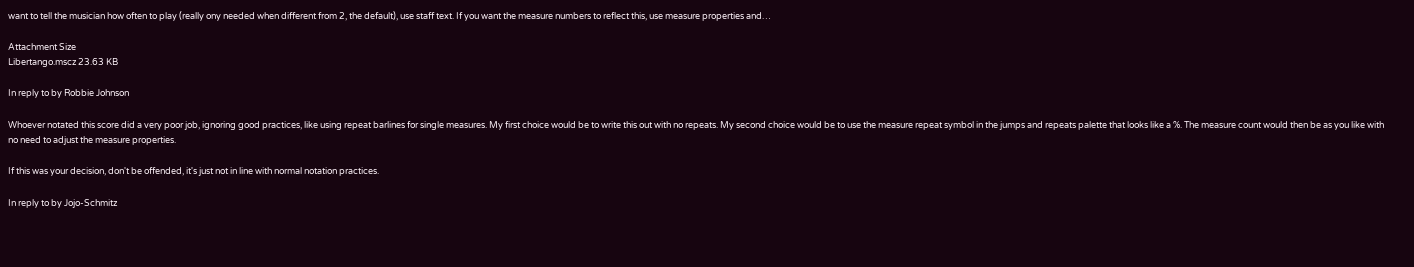want to tell the musician how often to play (really ony needed when different from 2, the default), use staff text. If you want the measure numbers to reflect this, use measure properties and…

Attachment Size
Libertango.mscz 23.63 KB

In reply to by Robbie Johnson

Whoever notated this score did a very poor job, ignoring good practices, like using repeat barlines for single measures. My first choice would be to write this out with no repeats. My second choice would be to use the measure repeat symbol in the jumps and repeats palette that looks like a %. The measure count would then be as you like with no need to adjust the measure properties.

If this was your decision, don't be offended, it's just not in line with normal notation practices.

In reply to by Jojo-Schmitz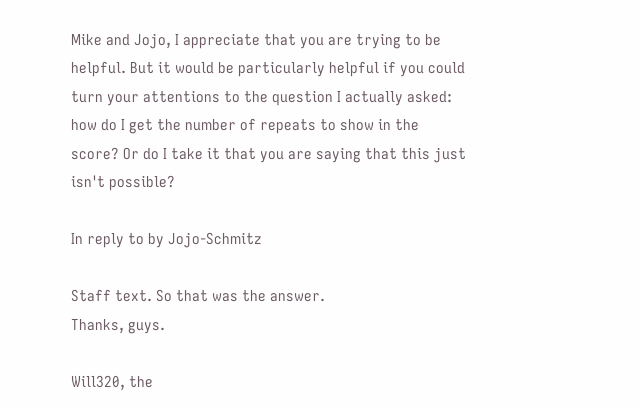Mike and Jojo, I appreciate that you are trying to be helpful. But it would be particularly helpful if you could turn your attentions to the question I actually asked: how do I get the number of repeats to show in the score? Or do I take it that you are saying that this just isn't possible?

In reply to by Jojo-Schmitz

Staff text. So that was the answer.
Thanks, guys.

Will320, the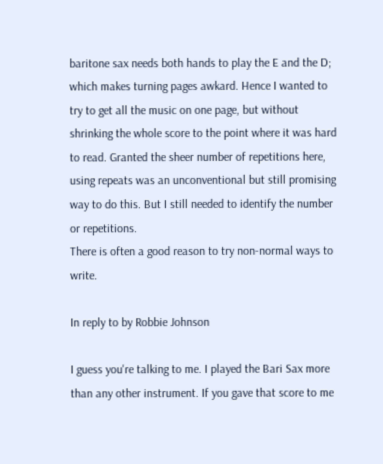baritone sax needs both hands to play the E and the D; which makes turning pages awkard. Hence I wanted to try to get all the music on one page, but without shrinking the whole score to the point where it was hard to read. Granted the sheer number of repetitions here, using repeats was an unconventional but still promising way to do this. But I still needed to identify the number or repetitions.
There is often a good reason to try non-normal ways to write.

In reply to by Robbie Johnson

I guess you're talking to me. I played the Bari Sax more than any other instrument. If you gave that score to me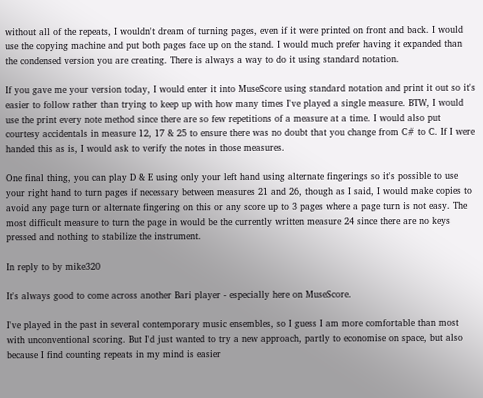without all of the repeats, I wouldn't dream of turning pages, even if it were printed on front and back. I would use the copying machine and put both pages face up on the stand. I would much prefer having it expanded than the condensed version you are creating. There is always a way to do it using standard notation.

If you gave me your version today, I would enter it into MuseScore using standard notation and print it out so it's easier to follow rather than trying to keep up with how many times I've played a single measure. BTW, I would use the print every note method since there are so few repetitions of a measure at a time. I would also put courtesy accidentals in measure 12, 17 & 25 to ensure there was no doubt that you change from C# to C. If I were handed this as is, I would ask to verify the notes in those measures.

One final thing, you can play D & E using only your left hand using alternate fingerings so it's possible to use your right hand to turn pages if necessary between measures 21 and 26, though as I said, I would make copies to avoid any page turn or alternate fingering on this or any score up to 3 pages where a page turn is not easy. The most difficult measure to turn the page in would be the currently written measure 24 since there are no keys pressed and nothing to stabilize the instrument.

In reply to by mike320

It's always good to come across another Bari player - especially here on MuseScore.

I've played in the past in several contemporary music ensembles, so I guess I am more comfortable than most with unconventional scoring. But I'd just wanted to try a new approach, partly to economise on space, but also because I find counting repeats in my mind is easier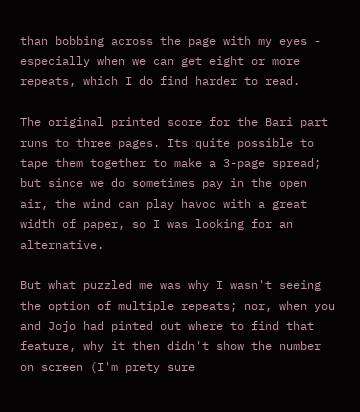than bobbing across the page with my eyes - especially when we can get eight or more repeats, which I do find harder to read.

The original printed score for the Bari part runs to three pages. Its quite possible to tape them together to make a 3-page spread; but since we do sometimes pay in the open air, the wind can play havoc with a great width of paper, so I was looking for an alternative.

But what puzzled me was why I wasn't seeing the option of multiple repeats; nor, when you and Jojo had pinted out where to find that feature, why it then didn't show the number on screen (I'm prety sure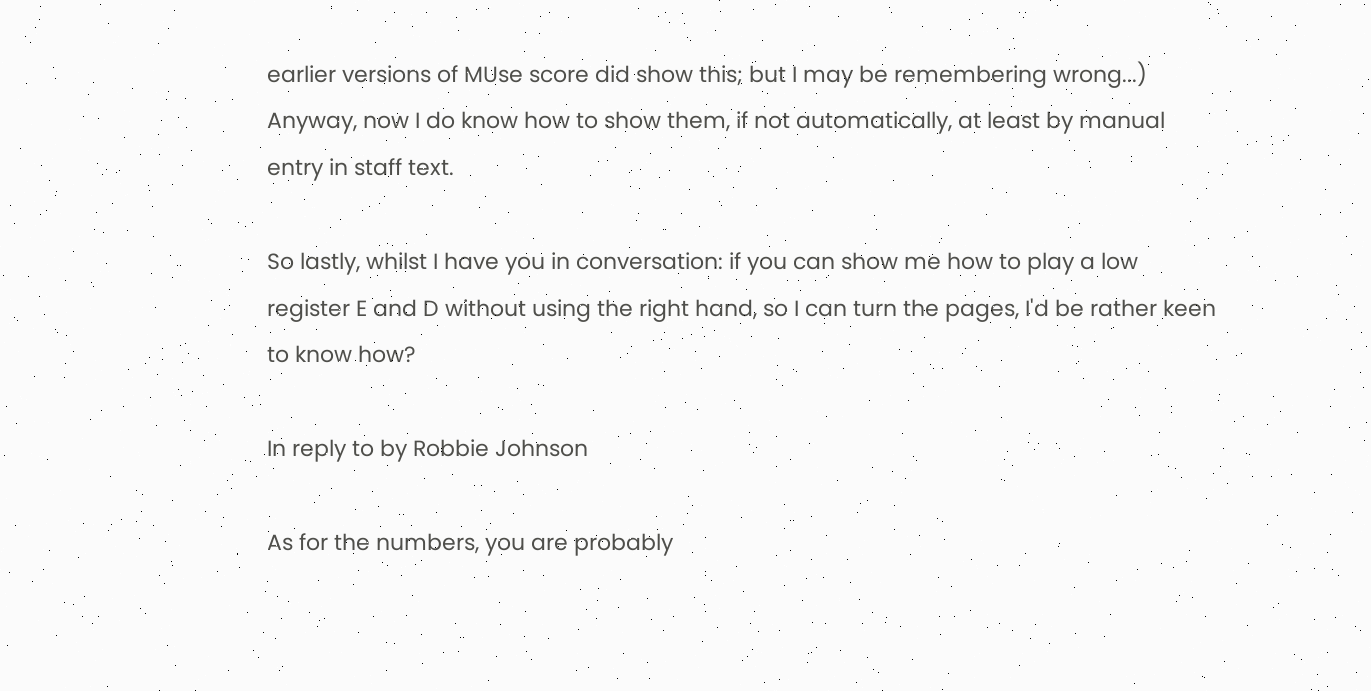earlier versions of MUse score did show this; but I may be remembering wrong...) Anyway, now I do know how to show them, if not automatically, at least by manual entry in staff text.

So lastly, whilst I have you in conversation: if you can show me how to play a low register E and D without using the right hand, so I can turn the pages, I'd be rather keen to know how?

In reply to by Robbie Johnson

As for the numbers, you are probably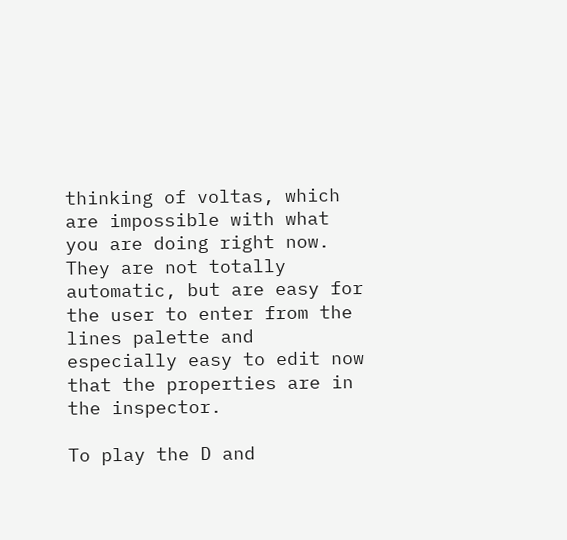thinking of voltas, which are impossible with what you are doing right now. They are not totally automatic, but are easy for the user to enter from the lines palette and especially easy to edit now that the properties are in the inspector.

To play the D and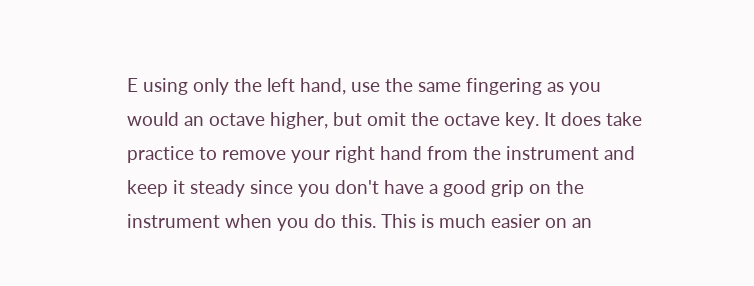E using only the left hand, use the same fingering as you would an octave higher, but omit the octave key. It does take practice to remove your right hand from the instrument and keep it steady since you don't have a good grip on the instrument when you do this. This is much easier on an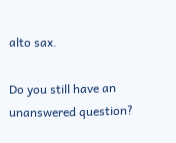alto sax.

Do you still have an unanswered question?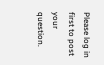Please log in first to post your question.